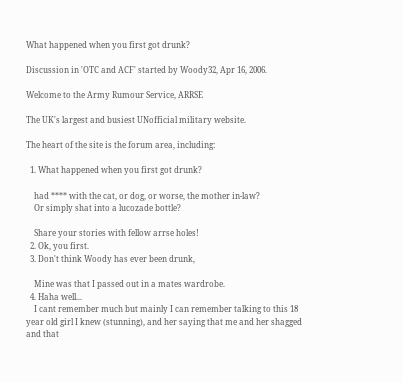What happened when you first got drunk?

Discussion in 'OTC and ACF' started by Woody32, Apr 16, 2006.

Welcome to the Army Rumour Service, ARRSE

The UK's largest and busiest UNofficial military website.

The heart of the site is the forum area, including:

  1. What happened when you first got drunk?

    had **** with the cat, or dog, or worse, the mother in-law?
    Or simply shat into a lucozade bottle?

    Share your stories with fellow arrse holes!
  2. Ok, you first.
  3. Don't think Woody has ever been drunk,

    Mine was that I passed out in a mates wardrobe.
  4. Haha well...
    I cant remember much but mainly I can remember talking to this 18 year old girl I knew (stunning), and her saying that me and her shagged and that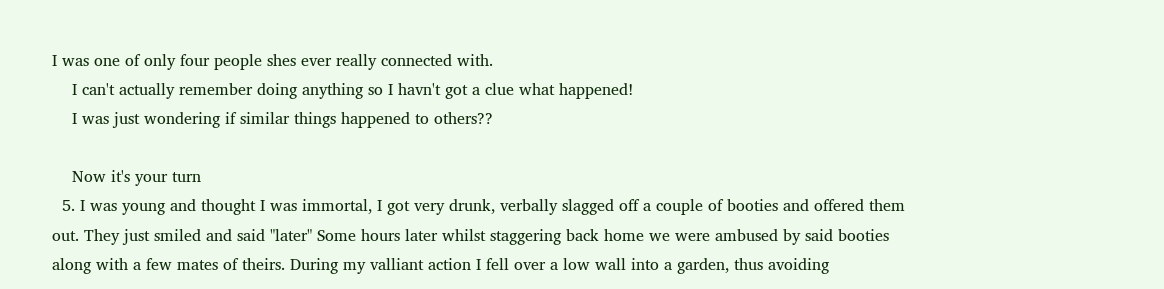I was one of only four people shes ever really connected with.
    I can't actually remember doing anything so I havn't got a clue what happened!
    I was just wondering if similar things happened to others??

    Now it's your turn
  5. I was young and thought I was immortal, I got very drunk, verbally slagged off a couple of booties and offered them out. They just smiled and said "later" Some hours later whilst staggering back home we were ambused by said booties along with a few mates of theirs. During my valliant action I fell over a low wall into a garden, thus avoiding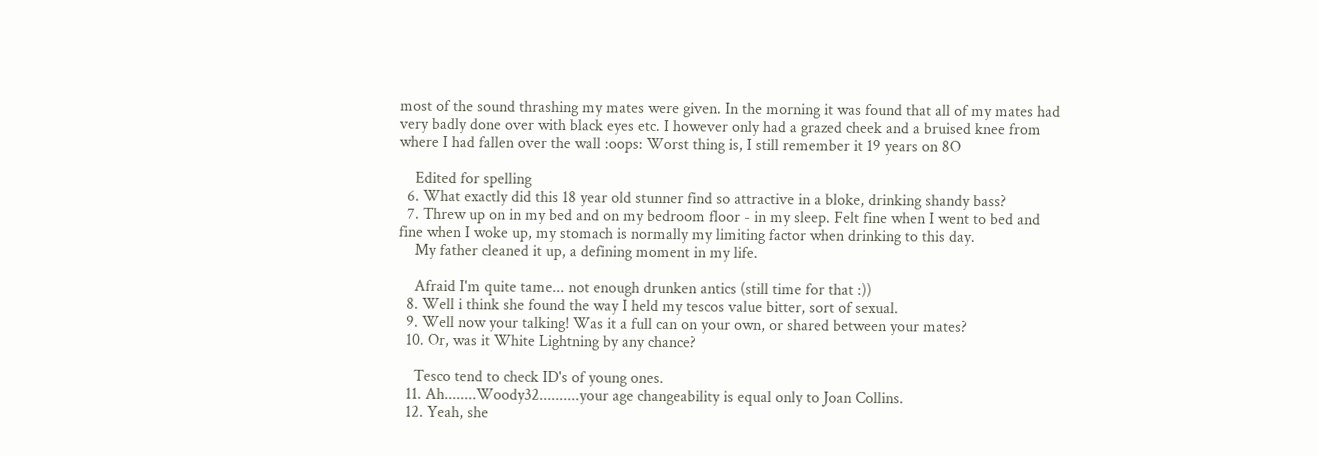most of the sound thrashing my mates were given. In the morning it was found that all of my mates had very badly done over with black eyes etc. I however only had a grazed cheek and a bruised knee from where I had fallen over the wall :oops: Worst thing is, I still remember it 19 years on 8O

    Edited for spelling
  6. What exactly did this 18 year old stunner find so attractive in a bloke, drinking shandy bass?
  7. Threw up on in my bed and on my bedroom floor - in my sleep. Felt fine when I went to bed and fine when I woke up, my stomach is normally my limiting factor when drinking to this day.
    My father cleaned it up, a defining moment in my life.

    Afraid I'm quite tame... not enough drunken antics (still time for that :))
  8. Well i think she found the way I held my tescos value bitter, sort of sexual.
  9. Well now your talking! Was it a full can on your own, or shared between your mates?
  10. Or, was it White Lightning by any chance?

    Tesco tend to check ID's of young ones.
  11. Ah........Woody32..........your age changeability is equal only to Joan Collins.
  12. Yeah, she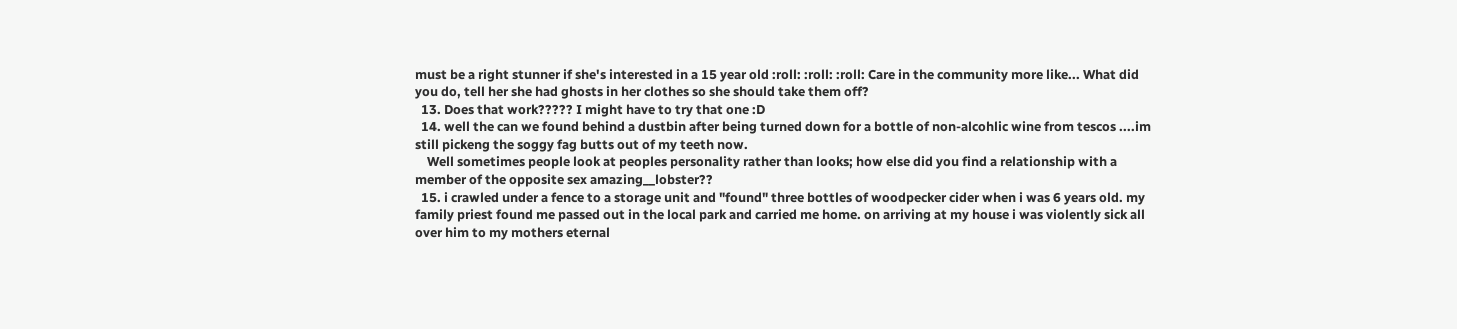must be a right stunner if she's interested in a 15 year old :roll: :roll: :roll: Care in the community more like... What did you do, tell her she had ghosts in her clothes so she should take them off?
  13. Does that work????? I might have to try that one :D
  14. well the can we found behind a dustbin after being turned down for a bottle of non-alcohlic wine from tescos ....im still pickeng the soggy fag butts out of my teeth now.
    Well sometimes people look at peoples personality rather than looks; how else did you find a relationship with a member of the opposite sex amazing__lobster??
  15. i crawled under a fence to a storage unit and "found" three bottles of woodpecker cider when i was 6 years old. my family priest found me passed out in the local park and carried me home. on arriving at my house i was violently sick all over him to my mothers eternal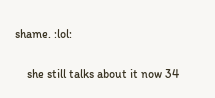shame. :lol:

    she still talks about it now 34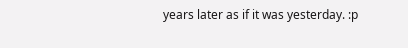years later as if it was yesterday. :p